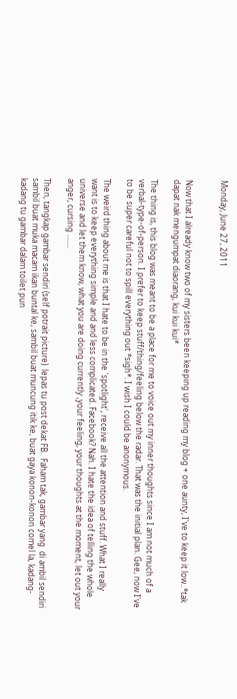Monday, June 27, 2011


Now that I already know two of my sisters been keeping up reading my blog + one aunty, I've to keep it low..*tak dapat nak mengumpat diaorang, kui kui kui*

The thing is, this blog was meant to be a place for me to voice out my inner thoughts since I am not much of a verbal-type-of-person. I prefer to keep stuff/thing/feeling below the radar. That was the initial plan. Gee, now I've to be super careful not to spill everything out *sigh*. I wish I could be anonymous.

The weird thing about me is that I hate to be in the 'spotlight', receive all the attention and stuff. What I really want is to keep everything simple and and less complicated. Facebook? Nah. I hate the idea of telling the whole universe and let them know, what you are doing currently ,your feeling, your thoughts at the moment, let out your anger, cursing .......

Then, tangkap gambar sendiri (self potrait picture)  lepas tu post dekat FB.  Faham tak, gambar yang  di ambil sendiri sambil buat muka macam ikan buntal ke, sambil buat muncung itik ke, buat gaya konon-konon comel la, kadang-kadang tu gambar dalam toilet pun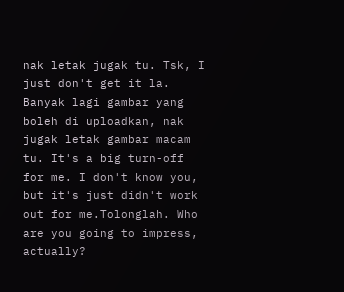nak letak jugak tu. Tsk, I just don't get it la. Banyak lagi gambar yang boleh di uploadkan, nak jugak letak gambar macam tu. It's a big turn-off for me. I don't know you, but it's just didn't work out for me.Tolonglah. Who are you going to impress, actually?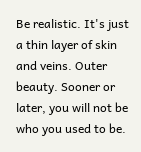Be realistic. It's just a thin layer of skin and veins. Outer beauty. Sooner or later, you will not be who you used to be.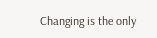Changing is the only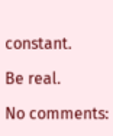constant.

Be real.

No comments: